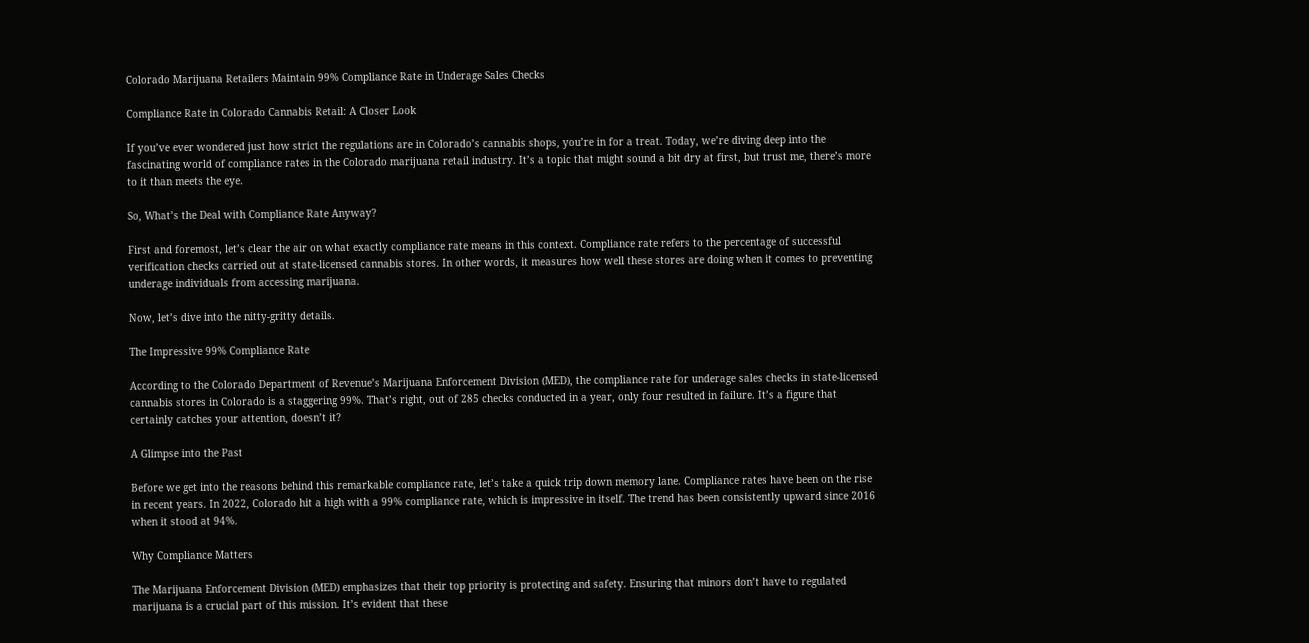Colorado Marijuana Retailers Maintain 99% Compliance Rate in Underage Sales Checks

Compliance Rate in Colorado Cannabis Retail: A Closer Look

If you’ve ever wondered just how strict the regulations are in Colorado’s cannabis shops, you’re in for a treat. Today, we’re diving deep into the fascinating world of compliance rates in the Colorado marijuana retail industry. It’s a topic that might sound a bit dry at first, but trust me, there’s more to it than meets the eye.

So, What’s the Deal with Compliance Rate Anyway?

First and foremost, let’s clear the air on what exactly compliance rate means in this context. Compliance rate refers to the percentage of successful verification checks carried out at state-licensed cannabis stores. In other words, it measures how well these stores are doing when it comes to preventing underage individuals from accessing marijuana.

Now, let’s dive into the nitty-gritty details.

The Impressive 99% Compliance Rate

According to the Colorado Department of Revenue’s Marijuana Enforcement Division (MED), the compliance rate for underage sales checks in state-licensed cannabis stores in Colorado is a staggering 99%. That’s right, out of 285 checks conducted in a year, only four resulted in failure. It’s a figure that certainly catches your attention, doesn’t it?

A Glimpse into the Past

Before we get into the reasons behind this remarkable compliance rate, let’s take a quick trip down memory lane. Compliance rates have been on the rise in recent years. In 2022, Colorado hit a high with a 99% compliance rate, which is impressive in itself. The trend has been consistently upward since 2016 when it stood at 94%.

Why Compliance Matters

The Marijuana Enforcement Division (MED) emphasizes that their top priority is protecting and safety. Ensuring that minors don’t have to regulated marijuana is a crucial part of this mission. It’s evident that these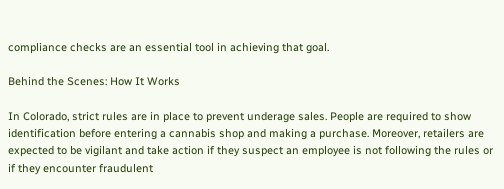compliance checks are an essential tool in achieving that goal.

Behind the Scenes: How It Works

In Colorado, strict rules are in place to prevent underage sales. People are required to show identification before entering a cannabis shop and making a purchase. Moreover, retailers are expected to be vigilant and take action if they suspect an employee is not following the rules or if they encounter fraudulent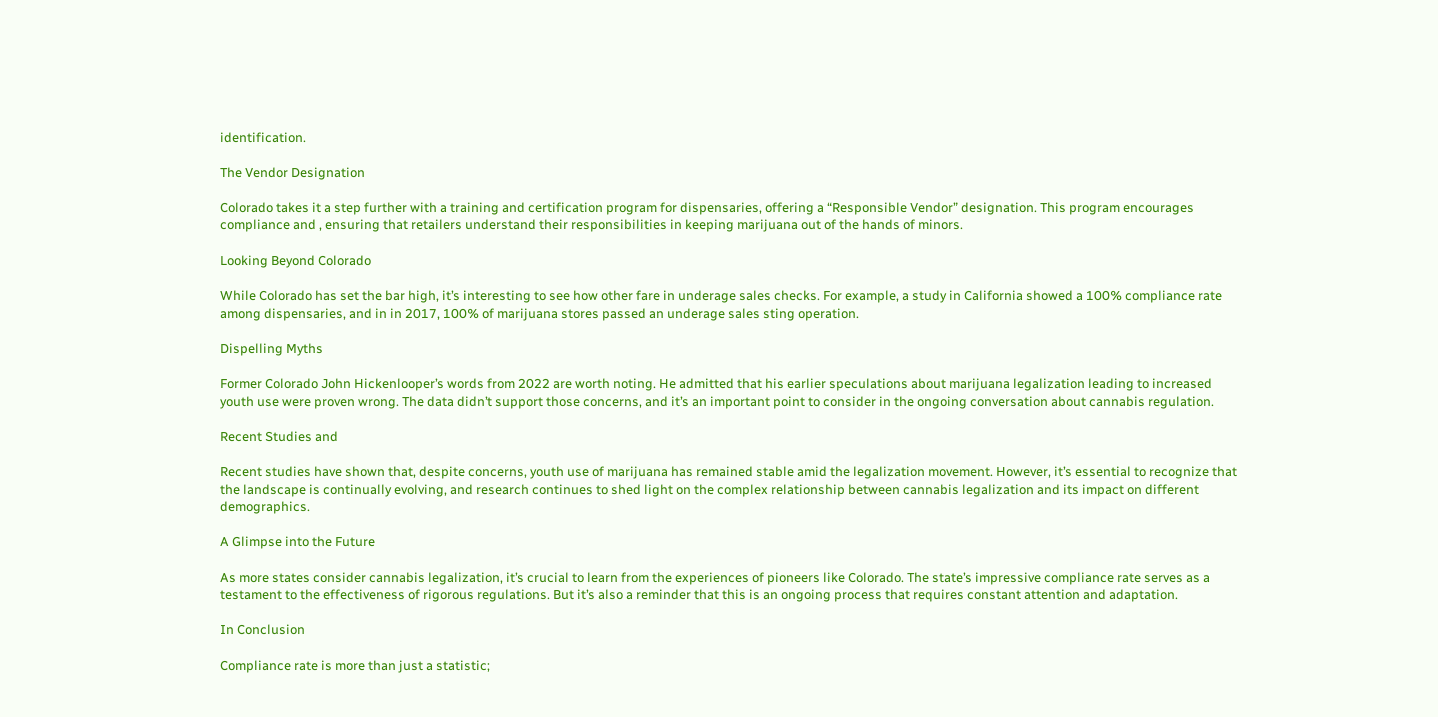identification.

The Vendor Designation

Colorado takes it a step further with a training and certification program for dispensaries, offering a “Responsible Vendor” designation. This program encourages compliance and , ensuring that retailers understand their responsibilities in keeping marijuana out of the hands of minors.

Looking Beyond Colorado

While Colorado has set the bar high, it’s interesting to see how other fare in underage sales checks. For example, a study in California showed a 100% compliance rate among dispensaries, and in in 2017, 100% of marijuana stores passed an underage sales sting operation.

Dispelling Myths

Former Colorado John Hickenlooper’s words from 2022 are worth noting. He admitted that his earlier speculations about marijuana legalization leading to increased youth use were proven wrong. The data didn’t support those concerns, and it’s an important point to consider in the ongoing conversation about cannabis regulation.

Recent Studies and

Recent studies have shown that, despite concerns, youth use of marijuana has remained stable amid the legalization movement. However, it’s essential to recognize that the landscape is continually evolving, and research continues to shed light on the complex relationship between cannabis legalization and its impact on different demographics.

A Glimpse into the Future

As more states consider cannabis legalization, it’s crucial to learn from the experiences of pioneers like Colorado. The state’s impressive compliance rate serves as a testament to the effectiveness of rigorous regulations. But it’s also a reminder that this is an ongoing process that requires constant attention and adaptation.

In Conclusion

Compliance rate is more than just a statistic;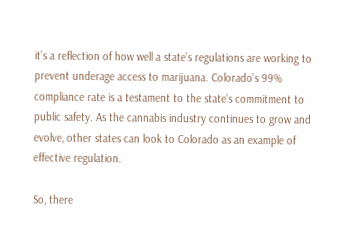it’s a reflection of how well a state’s regulations are working to prevent underage access to marijuana. Colorado’s 99% compliance rate is a testament to the state’s commitment to public safety. As the cannabis industry continues to grow and evolve, other states can look to Colorado as an example of effective regulation.

So, there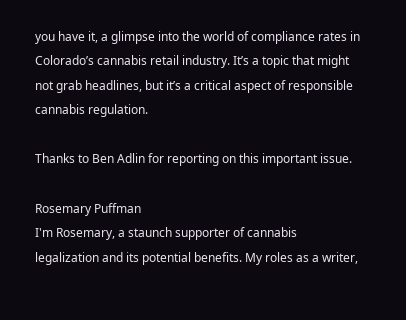you have it, a glimpse into the world of compliance rates in Colorado’s cannabis retail industry. It’s a topic that might not grab headlines, but it’s a critical aspect of responsible cannabis regulation.

Thanks to Ben Adlin for reporting on this important issue.

Rosemary Puffman
I'm Rosemary, a staunch supporter of cannabis legalization and its potential benefits. My roles as a writer,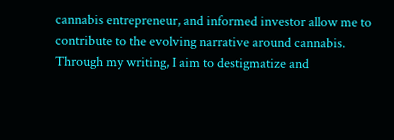cannabis entrepreneur, and informed investor allow me to contribute to the evolving narrative around cannabis. Through my writing, I aim to destigmatize and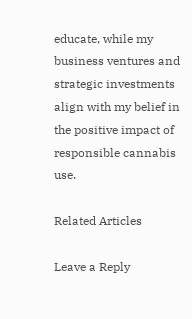educate, while my business ventures and strategic investments align with my belief in the positive impact of responsible cannabis use.

Related Articles

Leave a Reply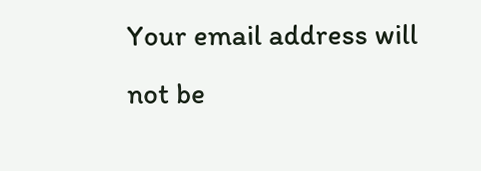Your email address will not be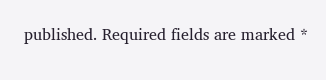published. Required fields are marked *